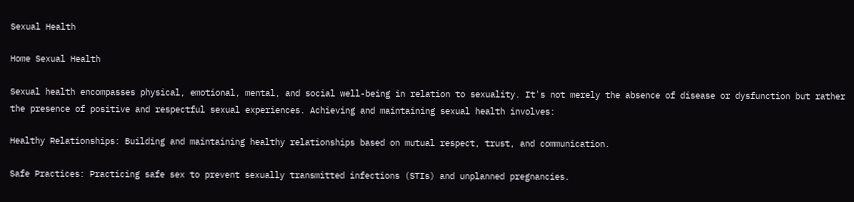Sexual Health

Home Sexual Health

Sexual health encompasses physical, emotional, mental, and social well-being in relation to sexuality. It's not merely the absence of disease or dysfunction but rather the presence of positive and respectful sexual experiences. Achieving and maintaining sexual health involves:

Healthy Relationships: Building and maintaining healthy relationships based on mutual respect, trust, and communication.

Safe Practices: Practicing safe sex to prevent sexually transmitted infections (STIs) and unplanned pregnancies.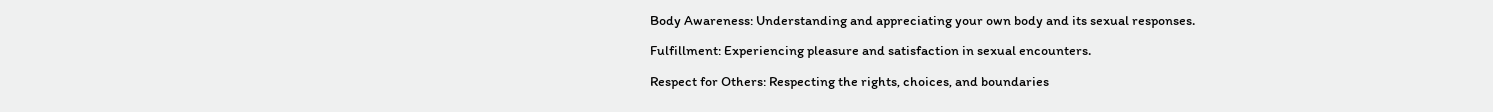Body Awareness: Understanding and appreciating your own body and its sexual responses.

Fulfillment: Experiencing pleasure and satisfaction in sexual encounters.

Respect for Others: Respecting the rights, choices, and boundaries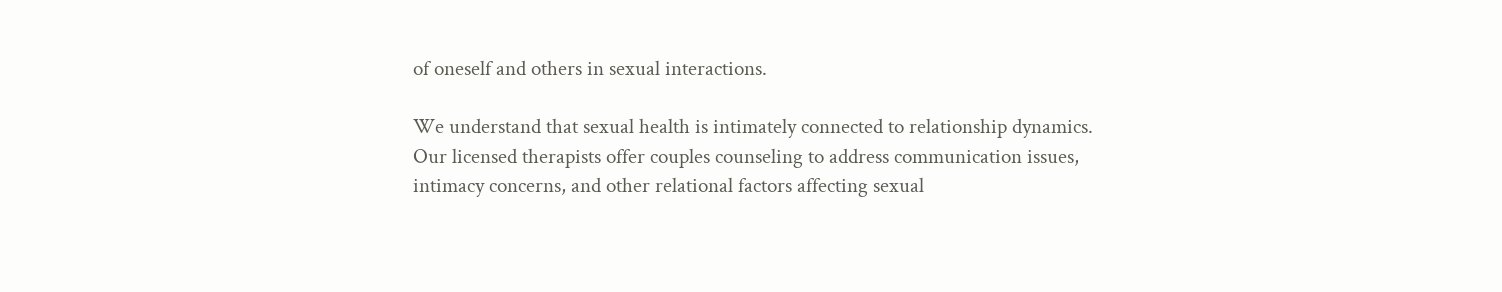of oneself and others in sexual interactions.

We understand that sexual health is intimately connected to relationship dynamics. Our licensed therapists offer couples counseling to address communication issues, intimacy concerns, and other relational factors affecting sexual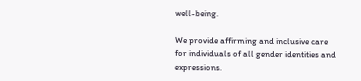well-being.

We provide affirming and inclusive care for individuals of all gender identities and expressions.